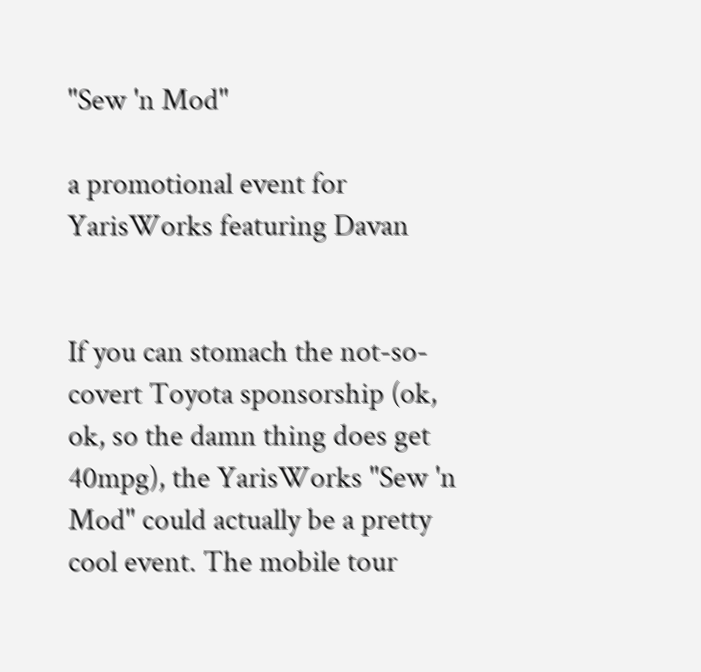"Sew 'n Mod"

a promotional event for YarisWorks featuring Davan


If you can stomach the not-so-covert Toyota sponsorship (ok, ok, so the damn thing does get 40mpg), the YarisWorks "Sew 'n Mod" could actually be a pretty cool event. The mobile tour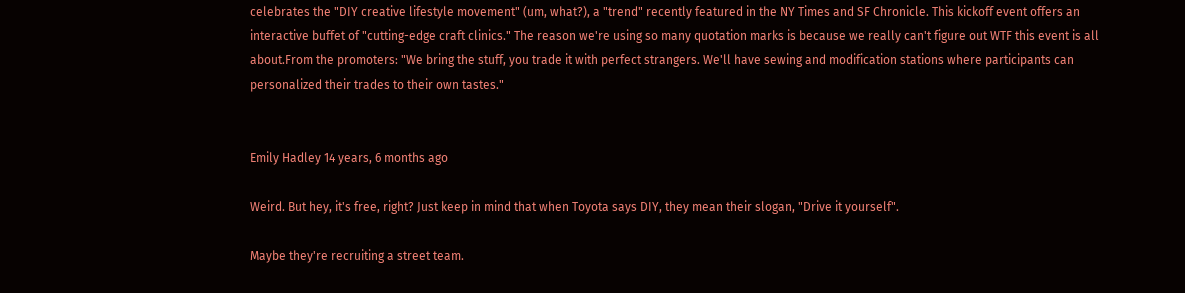celebrates the "DIY creative lifestyle movement" (um, what?), a "trend" recently featured in the NY Times and SF Chronicle. This kickoff event offers an interactive buffet of "cutting-edge craft clinics." The reason we're using so many quotation marks is because we really can't figure out WTF this event is all about.From the promoters: "We bring the stuff, you trade it with perfect strangers. We'll have sewing and modification stations where participants can personalized their trades to their own tastes."


Emily Hadley 14 years, 6 months ago

Weird. But hey, it's free, right? Just keep in mind that when Toyota says DIY, they mean their slogan, "Drive it yourself".

Maybe they're recruiting a street team.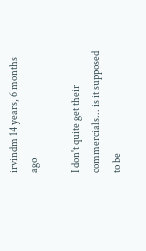irvindm 14 years, 6 months ago

I don't quite get their commercials... is it supposed to be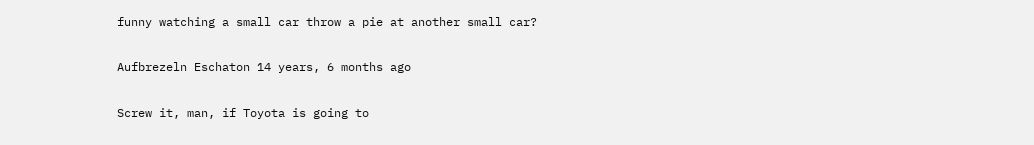funny watching a small car throw a pie at another small car?

Aufbrezeln Eschaton 14 years, 6 months ago

Screw it, man, if Toyota is going to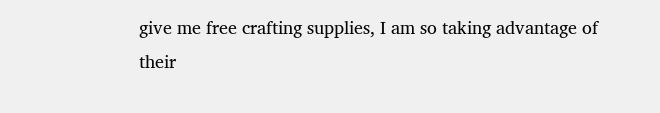give me free crafting supplies, I am so taking advantage of their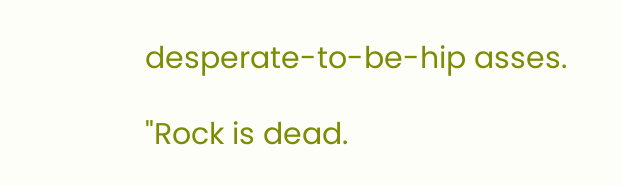desperate-to-be-hip asses.

"Rock is dead.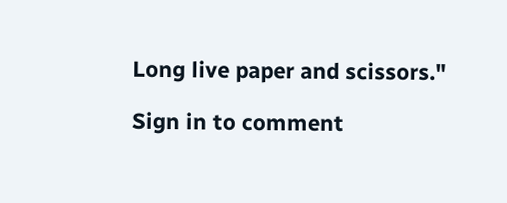Long live paper and scissors."

Sign in to comment